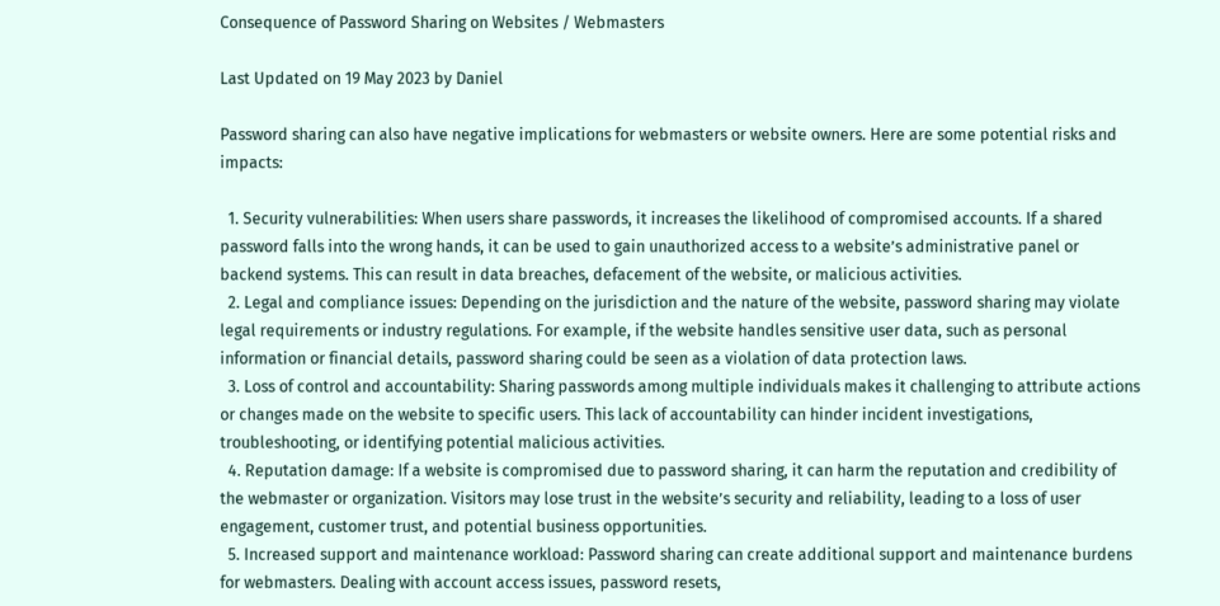Consequence of Password Sharing on Websites / Webmasters

Last Updated on 19 May 2023 by Daniel

Password sharing can also have negative implications for webmasters or website owners. Here are some potential risks and impacts:

  1. Security vulnerabilities: When users share passwords, it increases the likelihood of compromised accounts. If a shared password falls into the wrong hands, it can be used to gain unauthorized access to a website’s administrative panel or backend systems. This can result in data breaches, defacement of the website, or malicious activities.
  2. Legal and compliance issues: Depending on the jurisdiction and the nature of the website, password sharing may violate legal requirements or industry regulations. For example, if the website handles sensitive user data, such as personal information or financial details, password sharing could be seen as a violation of data protection laws.
  3. Loss of control and accountability: Sharing passwords among multiple individuals makes it challenging to attribute actions or changes made on the website to specific users. This lack of accountability can hinder incident investigations, troubleshooting, or identifying potential malicious activities.
  4. Reputation damage: If a website is compromised due to password sharing, it can harm the reputation and credibility of the webmaster or organization. Visitors may lose trust in the website’s security and reliability, leading to a loss of user engagement, customer trust, and potential business opportunities.
  5. Increased support and maintenance workload: Password sharing can create additional support and maintenance burdens for webmasters. Dealing with account access issues, password resets,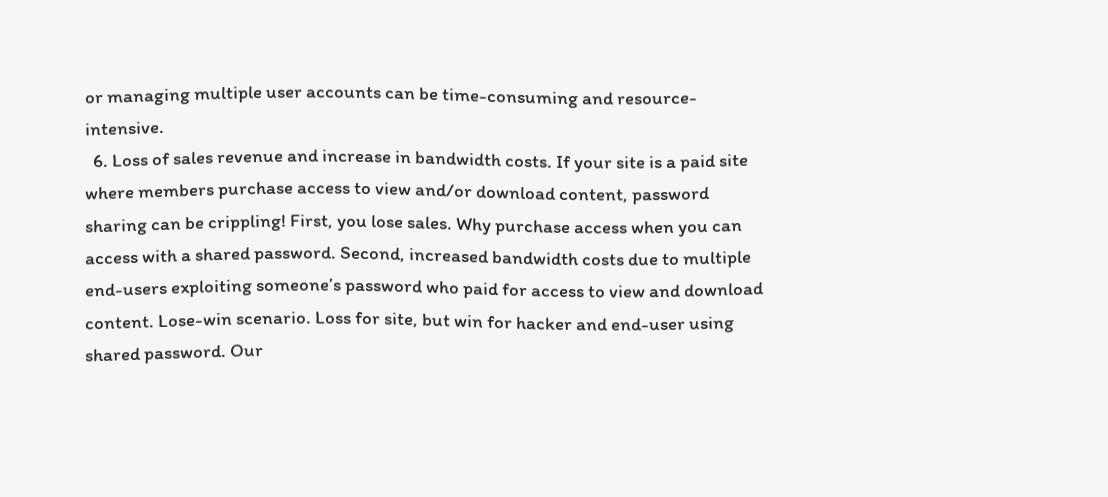or managing multiple user accounts can be time-consuming and resource-intensive.
  6. Loss of sales revenue and increase in bandwidth costs. If your site is a paid site where members purchase access to view and/or download content, password sharing can be crippling! First, you lose sales. Why purchase access when you can access with a shared password. Second, increased bandwidth costs due to multiple end-users exploiting someone’s password who paid for access to view and download content. Lose-win scenario. Loss for site, but win for hacker and end-user using shared password. Our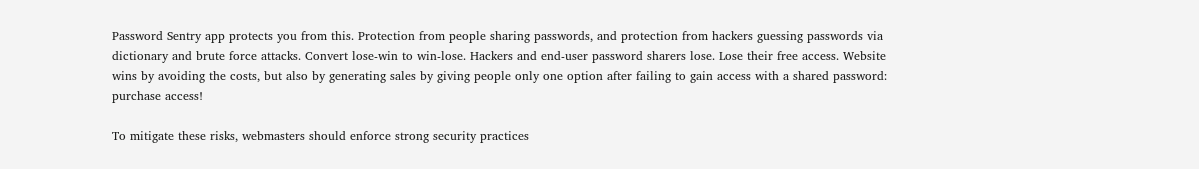Password Sentry app protects you from this. Protection from people sharing passwords, and protection from hackers guessing passwords via dictionary and brute force attacks. Convert lose-win to win-lose. Hackers and end-user password sharers lose. Lose their free access. Website wins by avoiding the costs, but also by generating sales by giving people only one option after failing to gain access with a shared password: purchase access!

To mitigate these risks, webmasters should enforce strong security practices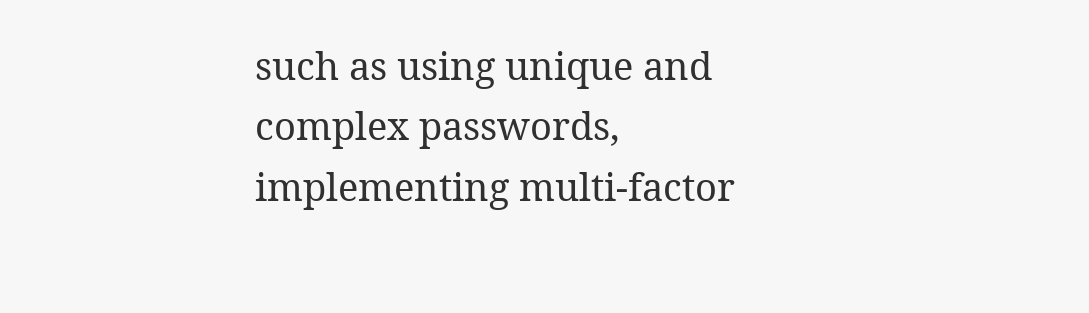such as using unique and complex passwords, implementing multi-factor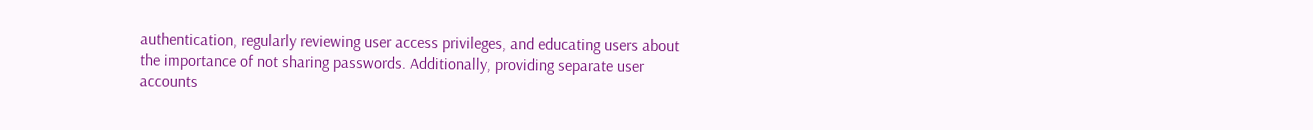authentication, regularly reviewing user access privileges, and educating users about the importance of not sharing passwords. Additionally, providing separate user accounts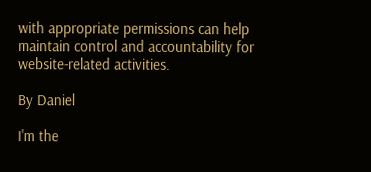with appropriate permissions can help maintain control and accountability for website-related activities.

By Daniel

I'm the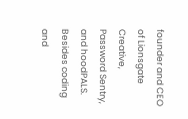founder and CEO of Lionsgate Creative, Password Sentry, and hoodPALS. Besides coding and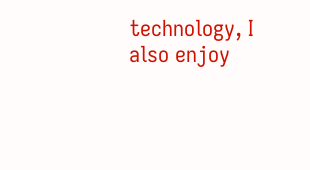technology, I also enjoy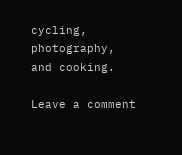cycling, photography, and cooking.

Leave a comment